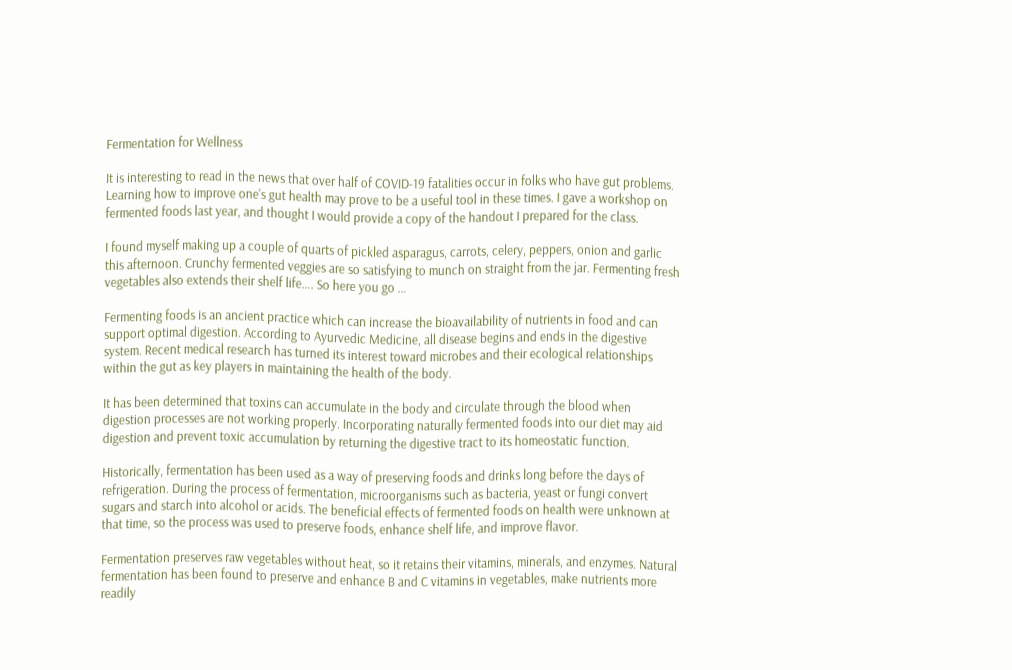Fermentation for Wellness

It is interesting to read in the news that over half of COVID-19 fatalities occur in folks who have gut problems. Learning how to improve one’s gut health may prove to be a useful tool in these times. I gave a workshop on fermented foods last year, and thought I would provide a copy of the handout I prepared for the class.

I found myself making up a couple of quarts of pickled asparagus, carrots, celery, peppers, onion and garlic this afternoon. Crunchy fermented veggies are so satisfying to munch on straight from the jar. Fermenting fresh vegetables also extends their shelf life…. So here you go …

Fermenting foods is an ancient practice which can increase the bioavailability of nutrients in food and can support optimal digestion. According to Ayurvedic Medicine, all disease begins and ends in the digestive system. Recent medical research has turned its interest toward microbes and their ecological relationships within the gut as key players in maintaining the health of the body.

It has been determined that toxins can accumulate in the body and circulate through the blood when digestion processes are not working properly. Incorporating naturally fermented foods into our diet may aid digestion and prevent toxic accumulation by returning the digestive tract to its homeostatic function.

Historically, fermentation has been used as a way of preserving foods and drinks long before the days of refrigeration. During the process of fermentation, microorganisms such as bacteria, yeast or fungi convert sugars and starch into alcohol or acids. The beneficial effects of fermented foods on health were unknown at that time, so the process was used to preserve foods, enhance shelf life, and improve flavor.

Fermentation preserves raw vegetables without heat, so it retains their vitamins, minerals, and enzymes. Natural fermentation has been found to preserve and enhance B and C vitamins in vegetables, make nutrients more readily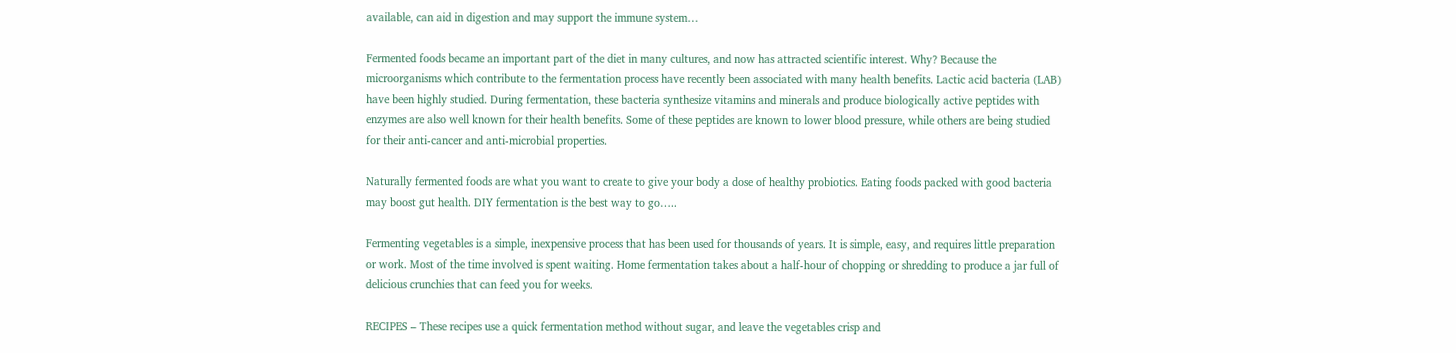available, can aid in digestion and may support the immune system…

Fermented foods became an important part of the diet in many cultures, and now has attracted scientific interest. Why? Because the microorganisms which contribute to the fermentation process have recently been associated with many health benefits. Lactic acid bacteria (LAB) have been highly studied. During fermentation, these bacteria synthesize vitamins and minerals and produce biologically active peptides with enzymes are also well known for their health benefits. Some of these peptides are known to lower blood pressure, while others are being studied for their anti-cancer and anti-microbial properties.

Naturally fermented foods are what you want to create to give your body a dose of healthy probiotics. Eating foods packed with good bacteria may boost gut health. DIY fermentation is the best way to go…..

Fermenting vegetables is a simple, inexpensive process that has been used for thousands of years. It is simple, easy, and requires little preparation or work. Most of the time involved is spent waiting. Home fermentation takes about a half-hour of chopping or shredding to produce a jar full of delicious crunchies that can feed you for weeks.

RECIPES – These recipes use a quick fermentation method without sugar, and leave the vegetables crisp and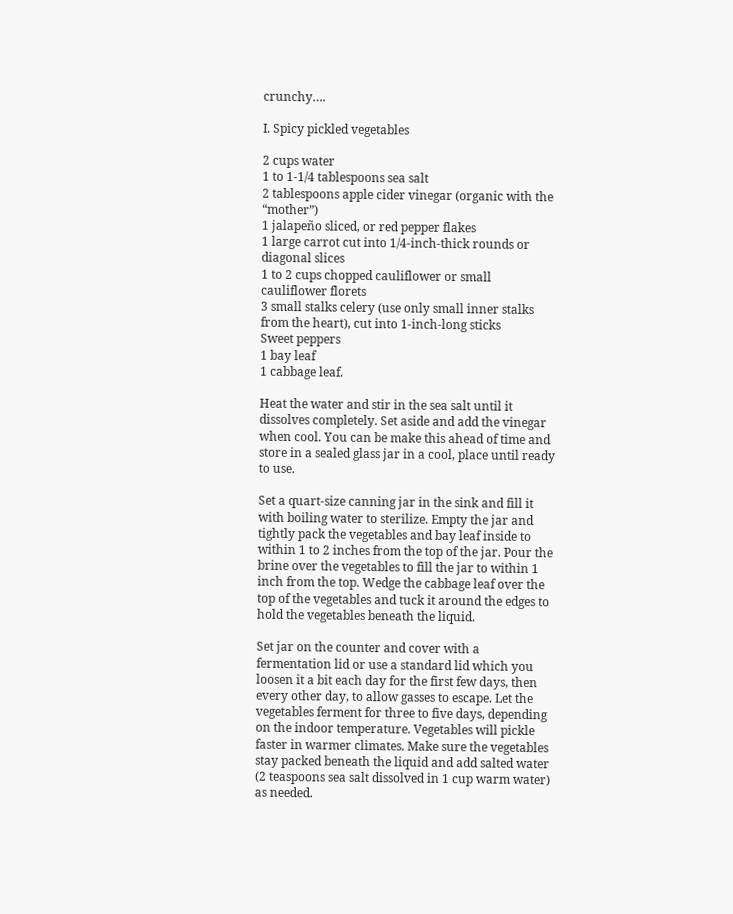crunchy….

I. Spicy pickled vegetables

2 cups water
1 to 1-1/4 tablespoons sea salt
2 tablespoons apple cider vinegar (organic with the “mother”)
1 jalapeño sliced, or red pepper flakes
1 large carrot cut into 1/4-inch-thick rounds or diagonal slices
1 to 2 cups chopped cauliflower or small cauliflower florets
3 small stalks celery (use only small inner stalks from the heart), cut into 1-inch-long sticks
Sweet peppers
1 bay leaf
1 cabbage leaf.

Heat the water and stir in the sea salt until it dissolves completely. Set aside and add the vinegar when cool. You can be make this ahead of time and store in a sealed glass jar in a cool, place until ready to use.

Set a quart-size canning jar in the sink and fill it with boiling water to sterilize. Empty the jar and tightly pack the vegetables and bay leaf inside to within 1 to 2 inches from the top of the jar. Pour the brine over the vegetables to fill the jar to within 1 inch from the top. Wedge the cabbage leaf over the top of the vegetables and tuck it around the edges to hold the vegetables beneath the liquid.

Set jar on the counter and cover with a fermentation lid or use a standard lid which you loosen it a bit each day for the first few days, then every other day, to allow gasses to escape. Let the vegetables ferment for three to five days, depending on the indoor temperature. Vegetables will pickle faster in warmer climates. Make sure the vegetables stay packed beneath the liquid and add salted water (2 teaspoons sea salt dissolved in 1 cup warm water) as needed.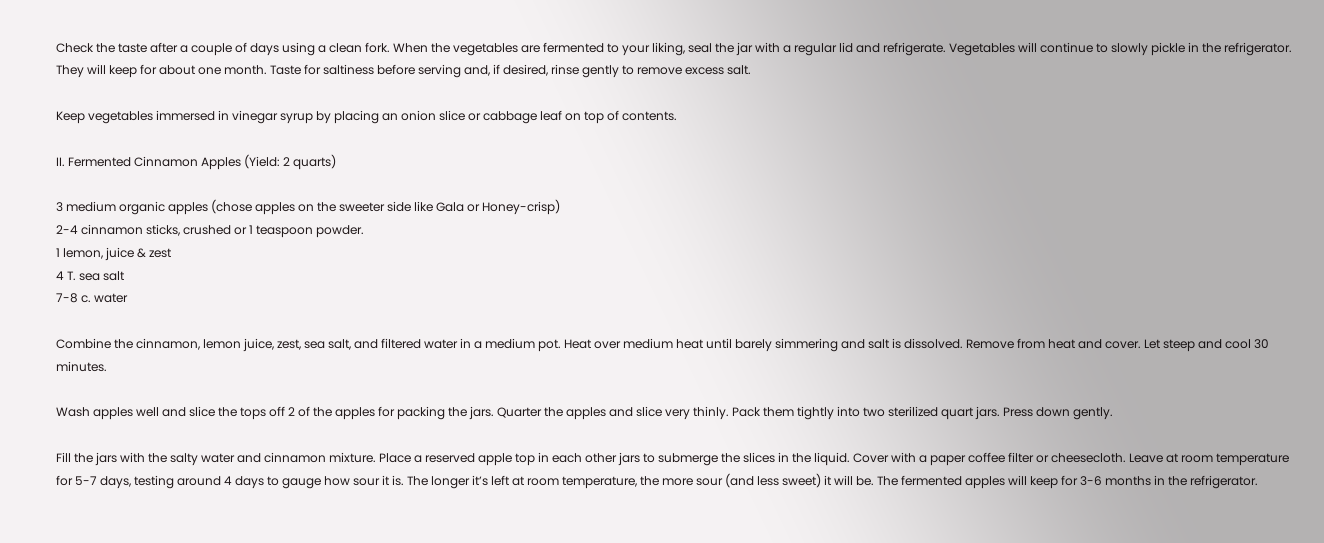Check the taste after a couple of days using a clean fork. When the vegetables are fermented to your liking, seal the jar with a regular lid and refrigerate. Vegetables will continue to slowly pickle in the refrigerator. They will keep for about one month. Taste for saltiness before serving and, if desired, rinse gently to remove excess salt.

Keep vegetables immersed in vinegar syrup by placing an onion slice or cabbage leaf on top of contents.

II. Fermented Cinnamon Apples (Yield: 2 quarts)

3 medium organic apples (chose apples on the sweeter side like Gala or Honey-crisp)
2-4 cinnamon sticks, crushed or 1 teaspoon powder.
1 lemon, juice & zest
4 T. sea salt
7-8 c. water

Combine the cinnamon, lemon juice, zest, sea salt, and filtered water in a medium pot. Heat over medium heat until barely simmering and salt is dissolved. Remove from heat and cover. Let steep and cool 30 minutes.

Wash apples well and slice the tops off 2 of the apples for packing the jars. Quarter the apples and slice very thinly. Pack them tightly into two sterilized quart jars. Press down gently.

Fill the jars with the salty water and cinnamon mixture. Place a reserved apple top in each other jars to submerge the slices in the liquid. Cover with a paper coffee filter or cheesecloth. Leave at room temperature for 5-7 days, testing around 4 days to gauge how sour it is. The longer it’s left at room temperature, the more sour (and less sweet) it will be. The fermented apples will keep for 3-6 months in the refrigerator.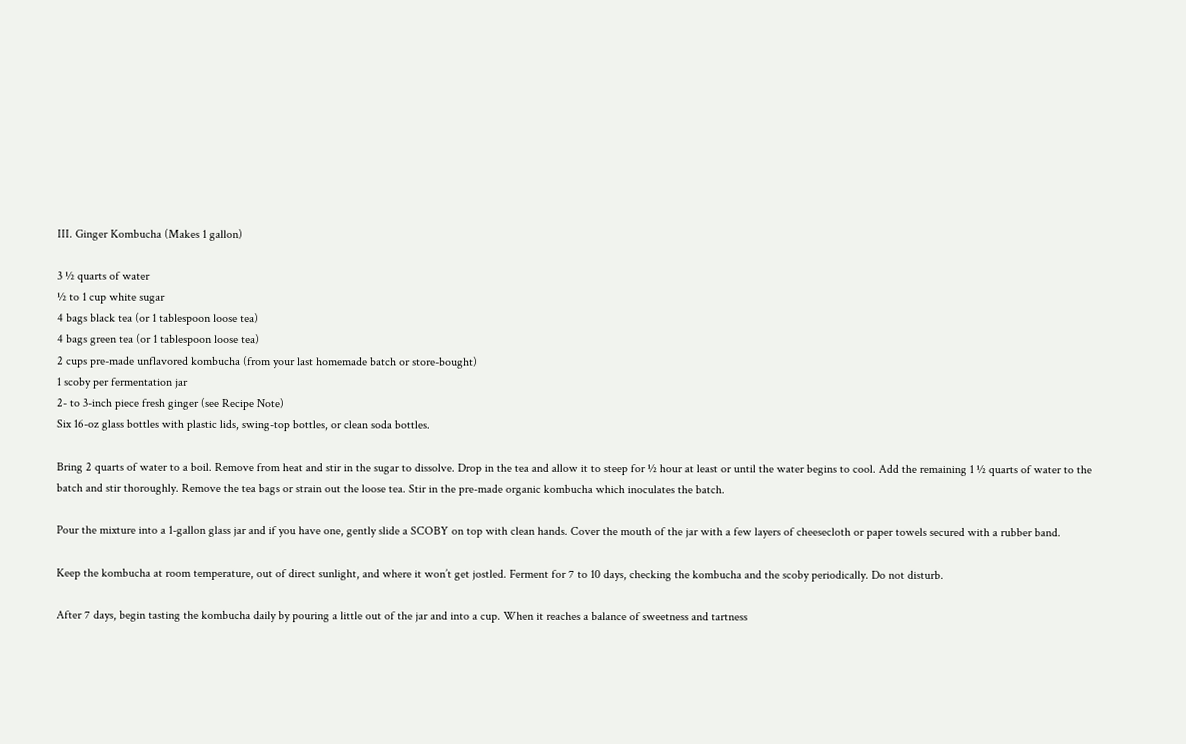III. Ginger Kombucha (Makes 1 gallon)

3 ½ quarts of water
½ to 1 cup white sugar
4 bags black tea (or 1 tablespoon loose tea)
4 bags green tea (or 1 tablespoon loose tea)
2 cups pre-made unflavored kombucha (from your last homemade batch or store-bought)
1 scoby per fermentation jar
2- to 3-inch piece fresh ginger (see Recipe Note)
Six 16-oz glass bottles with plastic lids, swing-top bottles, or clean soda bottles.

Bring 2 quarts of water to a boil. Remove from heat and stir in the sugar to dissolve. Drop in the tea and allow it to steep for ½ hour at least or until the water begins to cool. Add the remaining 1 ½ quarts of water to the batch and stir thoroughly. Remove the tea bags or strain out the loose tea. Stir in the pre-made organic kombucha which inoculates the batch.

Pour the mixture into a 1-gallon glass jar and if you have one, gently slide a SCOBY on top with clean hands. Cover the mouth of the jar with a few layers of cheesecloth or paper towels secured with a rubber band.

Keep the kombucha at room temperature, out of direct sunlight, and where it won’t get jostled. Ferment for 7 to 10 days, checking the kombucha and the scoby periodically. Do not disturb.

After 7 days, begin tasting the kombucha daily by pouring a little out of the jar and into a cup. When it reaches a balance of sweetness and tartness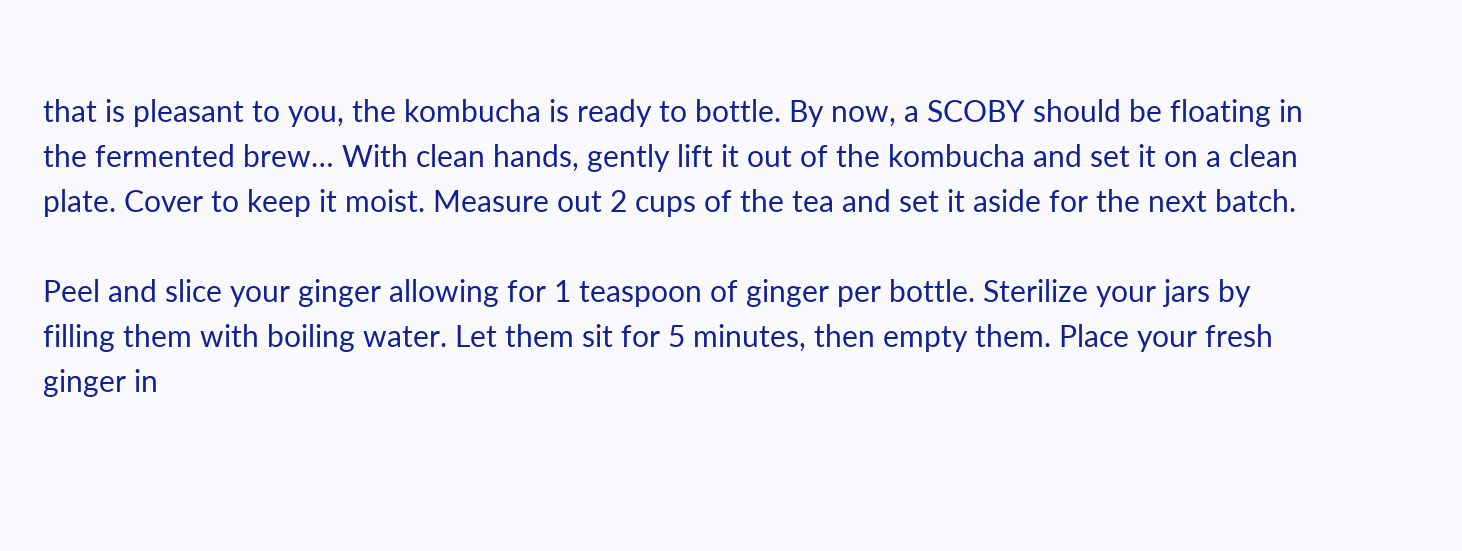that is pleasant to you, the kombucha is ready to bottle. By now, a SCOBY should be floating in the fermented brew… With clean hands, gently lift it out of the kombucha and set it on a clean plate. Cover to keep it moist. Measure out 2 cups of the tea and set it aside for the next batch.

Peel and slice your ginger allowing for 1 teaspoon of ginger per bottle. Sterilize your jars by filling them with boiling water. Let them sit for 5 minutes, then empty them. Place your fresh ginger in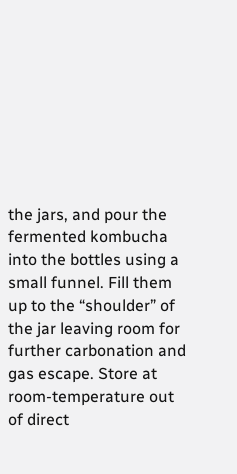the jars, and pour the fermented kombucha into the bottles using a small funnel. Fill them up to the “shoulder” of the jar leaving room for further carbonation and gas escape. Store at room-temperature out of direct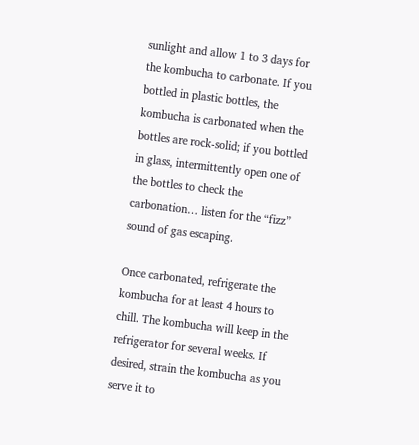sunlight and allow 1 to 3 days for the kombucha to carbonate. If you bottled in plastic bottles, the kombucha is carbonated when the bottles are rock-solid; if you bottled in glass, intermittently open one of the bottles to check the carbonation… listen for the “fizz” sound of gas escaping.

Once carbonated, refrigerate the kombucha for at least 4 hours to chill. The kombucha will keep in the refrigerator for several weeks. If desired, strain the kombucha as you serve it to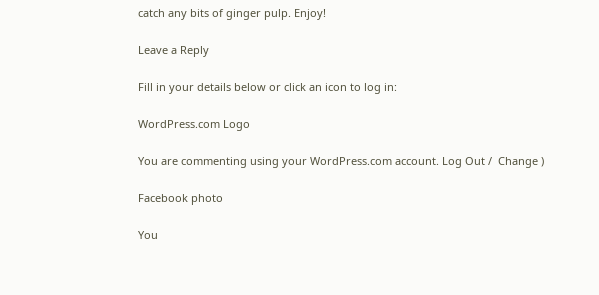catch any bits of ginger pulp. Enjoy!

Leave a Reply

Fill in your details below or click an icon to log in:

WordPress.com Logo

You are commenting using your WordPress.com account. Log Out /  Change )

Facebook photo

You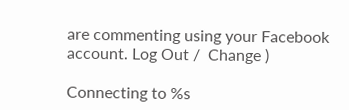are commenting using your Facebook account. Log Out /  Change )

Connecting to %s